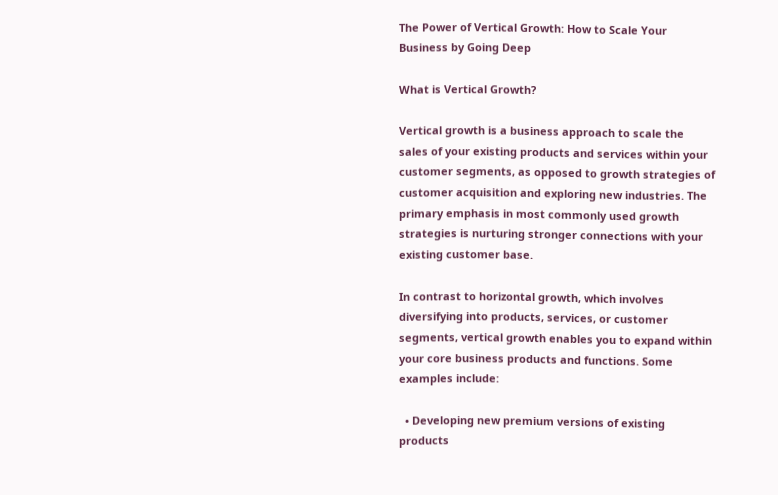The Power of Vertical Growth: How to Scale Your Business by Going Deep

What is Vertical Growth?

Vertical growth is a business approach to scale the sales of your existing products and services within your customer segments, as opposed to growth strategies of customer acquisition and exploring new industries. The primary emphasis in most commonly used growth strategies is nurturing stronger connections with your existing customer base.

In contrast to horizontal growth, which involves diversifying into products, services, or customer segments, vertical growth enables you to expand within your core business products and functions. Some examples include:

  • Developing new premium versions of existing products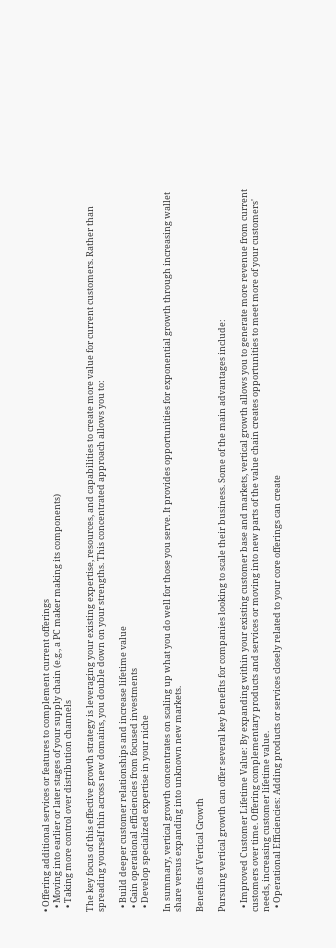• Offering additional services or features to complement current offerings
  • Moving into earlier or later stages of your supply chain (e.g., a PC maker making its components)
  • Taking more control over distribution channels

The key focus of this effective growth strategy is leveraging your existing expertise, resources, and capabilities to create more value for current customers. Rather than spreading yourself thin across new domains, you double down on your strengths. This concentrated approach allows you to:

  • Build deeper customer relationships and increase lifetime value
  • Gain operational efficiencies from focused investments
  • Develop specialized expertise in your niche

In summary, vertical growth concentrates on scaling up what you do well for those you serve. It provides opportunities for exponential growth through increasing wallet share versus expanding into unknown new markets.

Benefits of Vertical Growth

Pursuing vertical growth can offer several key benefits for companies looking to scale their business. Some of the main advantages include:

  • Improved Customer Lifetime Value: By expanding within your existing customer base and markets, vertical growth allows you to generate more revenue from current customers over time. Offering complementary products and services or moving into new parts of the value chain creates opportunities to meet more of your customers' needs, increasing customer lifetime value.
  • Operational Efficiencies: Adding products or services closely related to your core offerings can create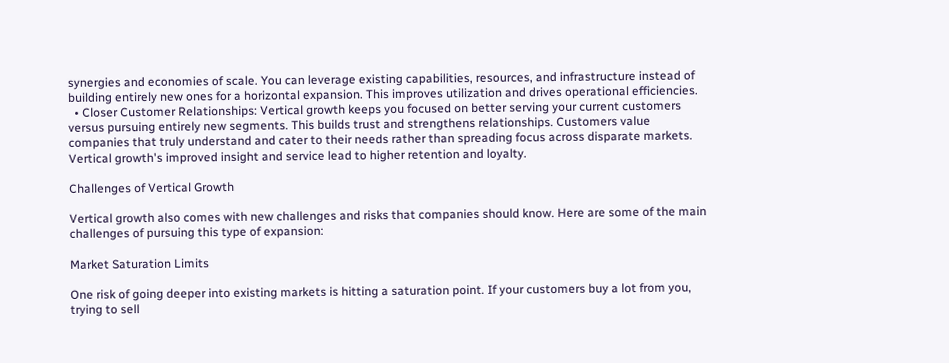synergies and economies of scale. You can leverage existing capabilities, resources, and infrastructure instead of building entirely new ones for a horizontal expansion. This improves utilization and drives operational efficiencies.
  • Closer Customer Relationships: Vertical growth keeps you focused on better serving your current customers versus pursuing entirely new segments. This builds trust and strengthens relationships. Customers value companies that truly understand and cater to their needs rather than spreading focus across disparate markets. Vertical growth's improved insight and service lead to higher retention and loyalty.

Challenges of Vertical Growth

Vertical growth also comes with new challenges and risks that companies should know. Here are some of the main challenges of pursuing this type of expansion:

Market Saturation Limits

One risk of going deeper into existing markets is hitting a saturation point. If your customers buy a lot from you, trying to sell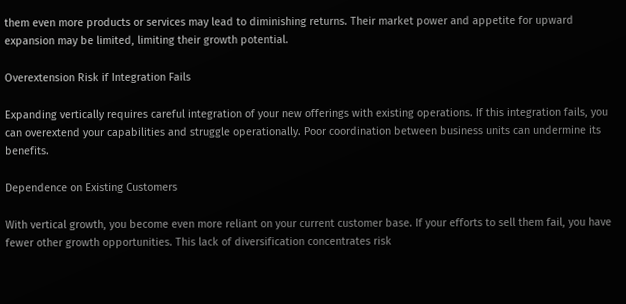them even more products or services may lead to diminishing returns. Their market power and appetite for upward expansion may be limited, limiting their growth potential.

Overextension Risk if Integration Fails

Expanding vertically requires careful integration of your new offerings with existing operations. If this integration fails, you can overextend your capabilities and struggle operationally. Poor coordination between business units can undermine its benefits.

Dependence on Existing Customers

With vertical growth, you become even more reliant on your current customer base. If your efforts to sell them fail, you have fewer other growth opportunities. This lack of diversification concentrates risk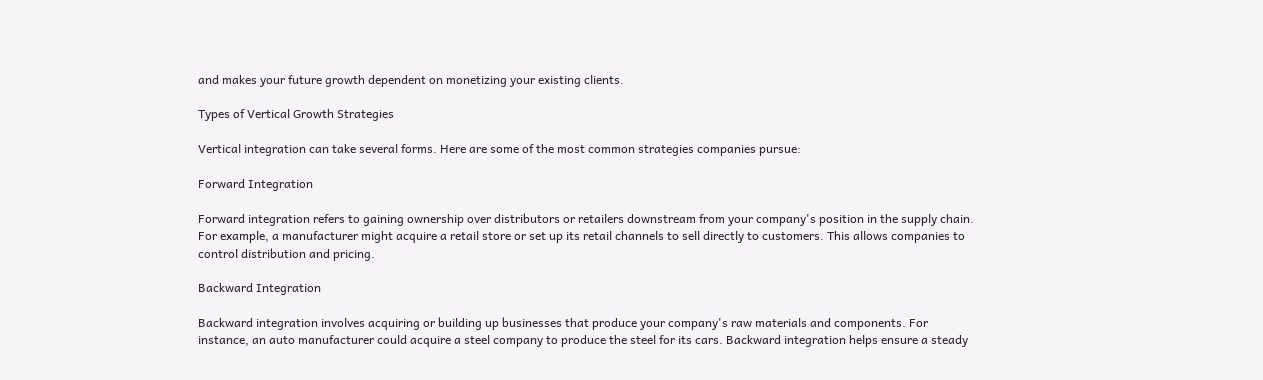and makes your future growth dependent on monetizing your existing clients.

Types of Vertical Growth Strategies

Vertical integration can take several forms. Here are some of the most common strategies companies pursue:

Forward Integration

Forward integration refers to gaining ownership over distributors or retailers downstream from your company's position in the supply chain. For example, a manufacturer might acquire a retail store or set up its retail channels to sell directly to customers. This allows companies to control distribution and pricing.

Backward Integration

Backward integration involves acquiring or building up businesses that produce your company's raw materials and components. For instance, an auto manufacturer could acquire a steel company to produce the steel for its cars. Backward integration helps ensure a steady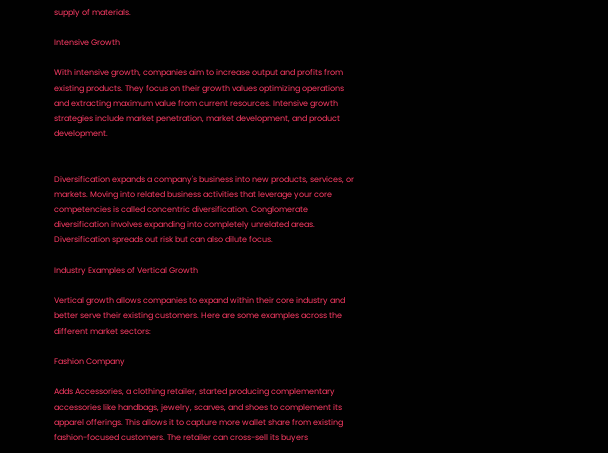supply of materials.

Intensive Growth

With intensive growth, companies aim to increase output and profits from existing products. They focus on their growth values optimizing operations and extracting maximum value from current resources. Intensive growth strategies include market penetration, market development, and product development.


Diversification expands a company's business into new products, services, or markets. Moving into related business activities that leverage your core competencies is called concentric diversification. Conglomerate diversification involves expanding into completely unrelated areas. Diversification spreads out risk but can also dilute focus.

Industry Examples of Vertical Growth

Vertical growth allows companies to expand within their core industry and better serve their existing customers. Here are some examples across the different market sectors:

Fashion Company

Adds Accessories, a clothing retailer, started producing complementary accessories like handbags, jewelry, scarves, and shoes to complement its apparel offerings. This allows it to capture more wallet share from existing fashion-focused customers. The retailer can cross-sell its buyers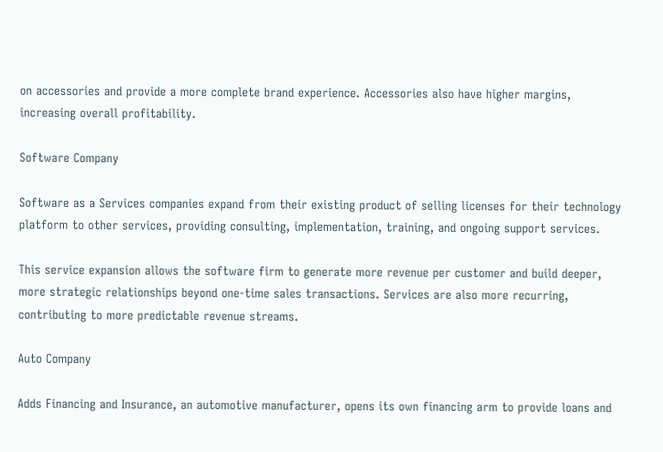on accessories and provide a more complete brand experience. Accessories also have higher margins, increasing overall profitability.

Software Company

Software as a Services companies expand from their existing product of selling licenses for their technology platform to other services, providing consulting, implementation, training, and ongoing support services.

This service expansion allows the software firm to generate more revenue per customer and build deeper, more strategic relationships beyond one-time sales transactions. Services are also more recurring, contributing to more predictable revenue streams.

Auto Company

Adds Financing and Insurance, an automotive manufacturer, opens its own financing arm to provide loans and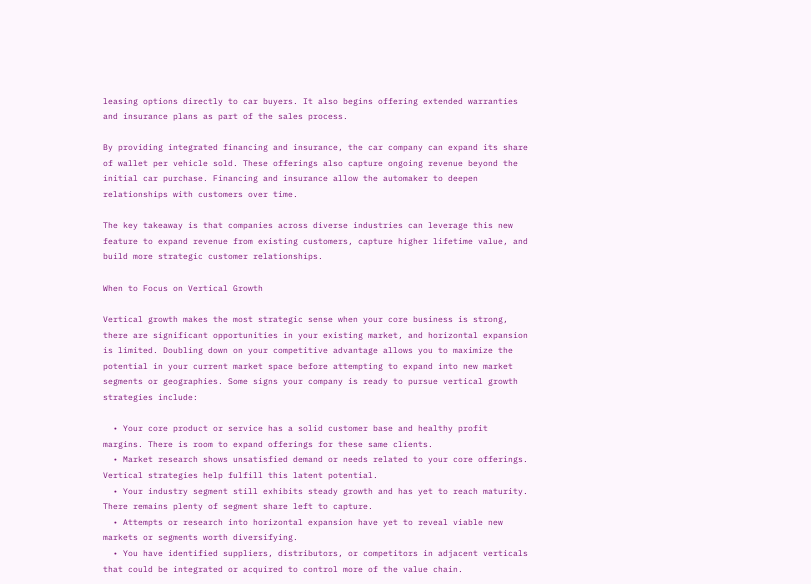leasing options directly to car buyers. It also begins offering extended warranties and insurance plans as part of the sales process.

By providing integrated financing and insurance, the car company can expand its share of wallet per vehicle sold. These offerings also capture ongoing revenue beyond the initial car purchase. Financing and insurance allow the automaker to deepen relationships with customers over time.

The key takeaway is that companies across diverse industries can leverage this new feature to expand revenue from existing customers, capture higher lifetime value, and build more strategic customer relationships.

When to Focus on Vertical Growth

Vertical growth makes the most strategic sense when your core business is strong, there are significant opportunities in your existing market, and horizontal expansion is limited. Doubling down on your competitive advantage allows you to maximize the potential in your current market space before attempting to expand into new market segments or geographies. Some signs your company is ready to pursue vertical growth strategies include:

  • Your core product or service has a solid customer base and healthy profit margins. There is room to expand offerings for these same clients.
  • Market research shows unsatisfied demand or needs related to your core offerings. Vertical strategies help fulfill this latent potential.
  • Your industry segment still exhibits steady growth and has yet to reach maturity. There remains plenty of segment share left to capture.
  • Attempts or research into horizontal expansion have yet to reveal viable new markets or segments worth diversifying.
  • You have identified suppliers, distributors, or competitors in adjacent verticals that could be integrated or acquired to control more of the value chain.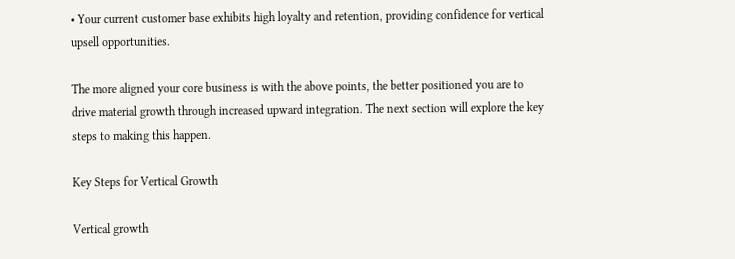• Your current customer base exhibits high loyalty and retention, providing confidence for vertical upsell opportunities.

The more aligned your core business is with the above points, the better positioned you are to drive material growth through increased upward integration. The next section will explore the key steps to making this happen.

Key Steps for Vertical Growth

Vertical growth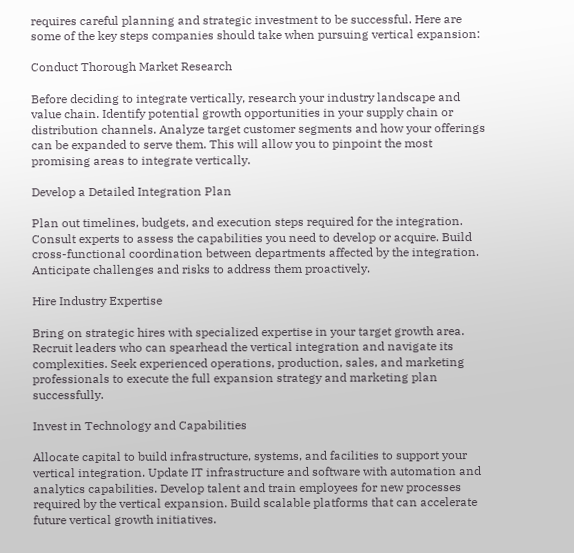requires careful planning and strategic investment to be successful. Here are some of the key steps companies should take when pursuing vertical expansion:

Conduct Thorough Market Research

Before deciding to integrate vertically, research your industry landscape and value chain. Identify potential growth opportunities in your supply chain or distribution channels. Analyze target customer segments and how your offerings can be expanded to serve them. This will allow you to pinpoint the most promising areas to integrate vertically.

Develop a Detailed Integration Plan

Plan out timelines, budgets, and execution steps required for the integration. Consult experts to assess the capabilities you need to develop or acquire. Build cross-functional coordination between departments affected by the integration. Anticipate challenges and risks to address them proactively.

Hire Industry Expertise

Bring on strategic hires with specialized expertise in your target growth area. Recruit leaders who can spearhead the vertical integration and navigate its complexities. Seek experienced operations, production, sales, and marketing professionals to execute the full expansion strategy and marketing plan successfully.

Invest in Technology and Capabilities

Allocate capital to build infrastructure, systems, and facilities to support your vertical integration. Update IT infrastructure and software with automation and analytics capabilities. Develop talent and train employees for new processes required by the vertical expansion. Build scalable platforms that can accelerate future vertical growth initiatives.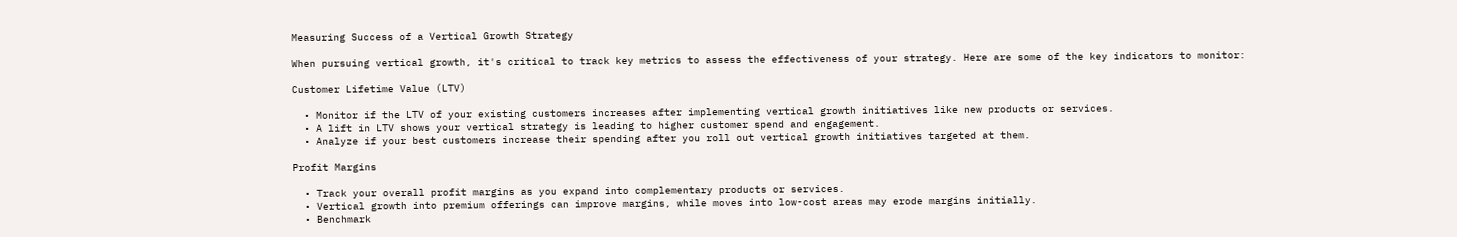Measuring Success of a Vertical Growth Strategy

When pursuing vertical growth, it's critical to track key metrics to assess the effectiveness of your strategy. Here are some of the key indicators to monitor:

Customer Lifetime Value (LTV)

  • Monitor if the LTV of your existing customers increases after implementing vertical growth initiatives like new products or services.
  • A lift in LTV shows your vertical strategy is leading to higher customer spend and engagement.
  • Analyze if your best customers increase their spending after you roll out vertical growth initiatives targeted at them.

Profit Margins

  • Track your overall profit margins as you expand into complementary products or services.
  • Vertical growth into premium offerings can improve margins, while moves into low-cost areas may erode margins initially.
  • Benchmark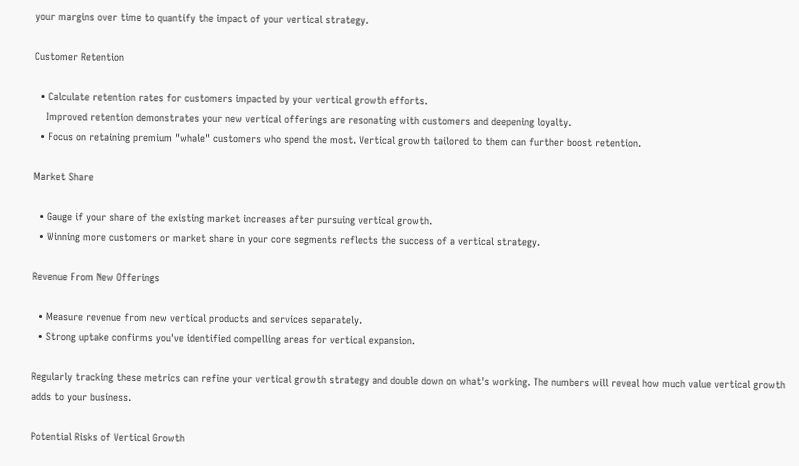your margins over time to quantify the impact of your vertical strategy.

Customer Retention

  • Calculate retention rates for customers impacted by your vertical growth efforts.
    Improved retention demonstrates your new vertical offerings are resonating with customers and deepening loyalty.
  • Focus on retaining premium "whale" customers who spend the most. Vertical growth tailored to them can further boost retention.

Market Share

  • Gauge if your share of the existing market increases after pursuing vertical growth.
  • Winning more customers or market share in your core segments reflects the success of a vertical strategy.

Revenue From New Offerings

  • Measure revenue from new vertical products and services separately.
  • Strong uptake confirms you've identified compelling areas for vertical expansion.

Regularly tracking these metrics can refine your vertical growth strategy and double down on what's working. The numbers will reveal how much value vertical growth adds to your business.

Potential Risks of Vertical Growth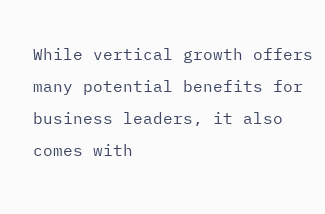While vertical growth offers many potential benefits for business leaders, it also comes with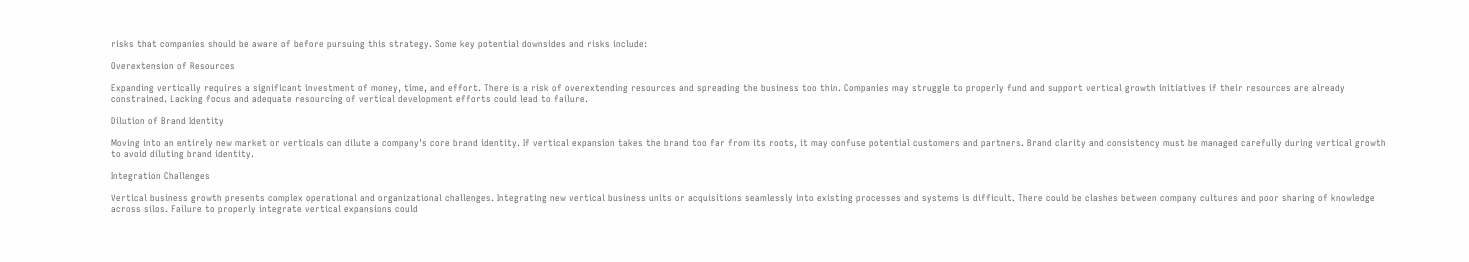risks that companies should be aware of before pursuing this strategy. Some key potential downsides and risks include:

Overextension of Resources

Expanding vertically requires a significant investment of money, time, and effort. There is a risk of overextending resources and spreading the business too thin. Companies may struggle to properly fund and support vertical growth initiatives if their resources are already constrained. Lacking focus and adequate resourcing of vertical development efforts could lead to failure.

Dilution of Brand Identity

Moving into an entirely new market or verticals can dilute a company's core brand identity. If vertical expansion takes the brand too far from its roots, it may confuse potential customers and partners. Brand clarity and consistency must be managed carefully during vertical growth to avoid diluting brand identity.

Integration Challenges

Vertical business growth presents complex operational and organizational challenges. Integrating new vertical business units or acquisitions seamlessly into existing processes and systems is difficult. There could be clashes between company cultures and poor sharing of knowledge across silos. Failure to properly integrate vertical expansions could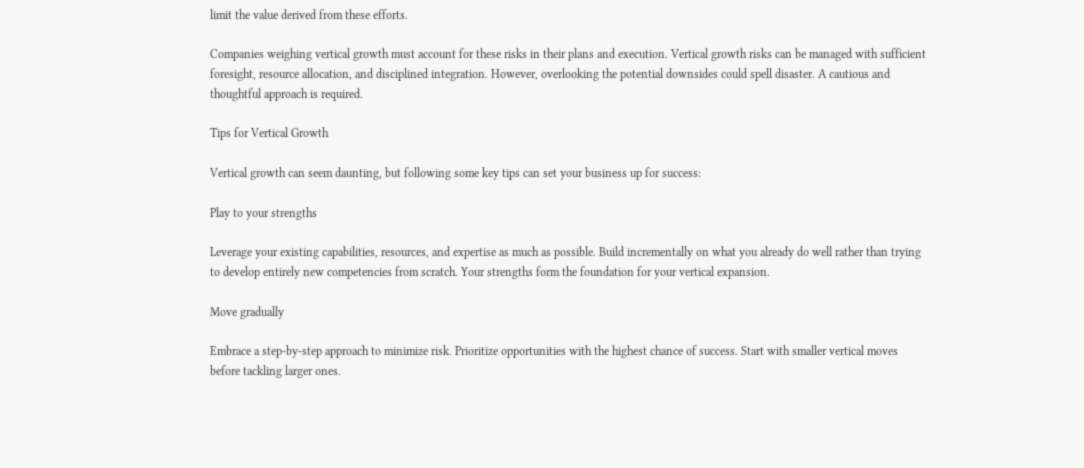limit the value derived from these efforts.

Companies weighing vertical growth must account for these risks in their plans and execution. Vertical growth risks can be managed with sufficient foresight, resource allocation, and disciplined integration. However, overlooking the potential downsides could spell disaster. A cautious and thoughtful approach is required.

Tips for Vertical Growth

Vertical growth can seem daunting, but following some key tips can set your business up for success:

Play to your strengths

Leverage your existing capabilities, resources, and expertise as much as possible. Build incrementally on what you already do well rather than trying to develop entirely new competencies from scratch. Your strengths form the foundation for your vertical expansion.

Move gradually

Embrace a step-by-step approach to minimize risk. Prioritize opportunities with the highest chance of success. Start with smaller vertical moves before tackling larger ones.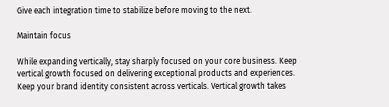Give each integration time to stabilize before moving to the next.

Maintain focus

While expanding vertically, stay sharply focused on your core business. Keep vertical growth focused on delivering exceptional products and experiences. Keep your brand identity consistent across verticals. Vertical growth takes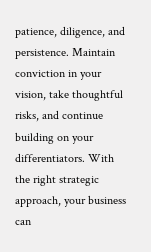patience, diligence, and persistence. Maintain conviction in your vision, take thoughtful risks, and continue building on your differentiators. With the right strategic approach, your business can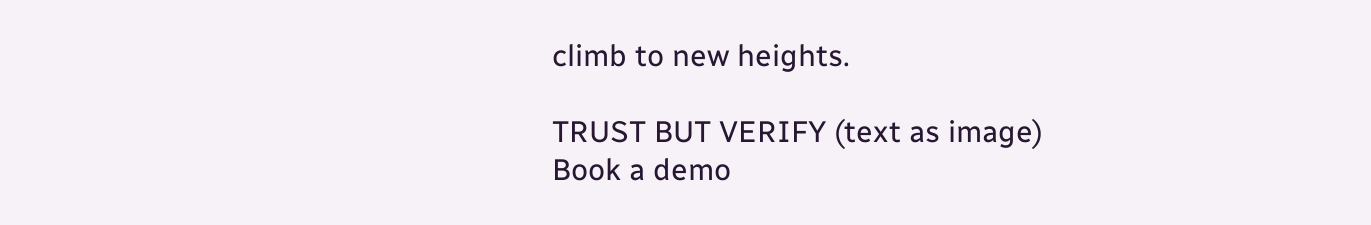climb to new heights.

TRUST BUT VERIFY (text as image)
Book a demo